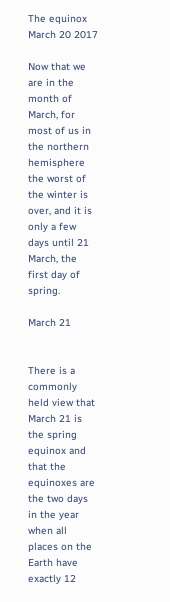The equinox March 20 2017

Now that we are in the month of March, for most of us in the northern hemisphere the worst of the winter is over, and it is only a few days until 21 March, the first day of spring.

March 21


There is a commonly held view that March 21 is the spring equinox and that the equinoxes are the two days in the year when all places on the Earth have exactly 12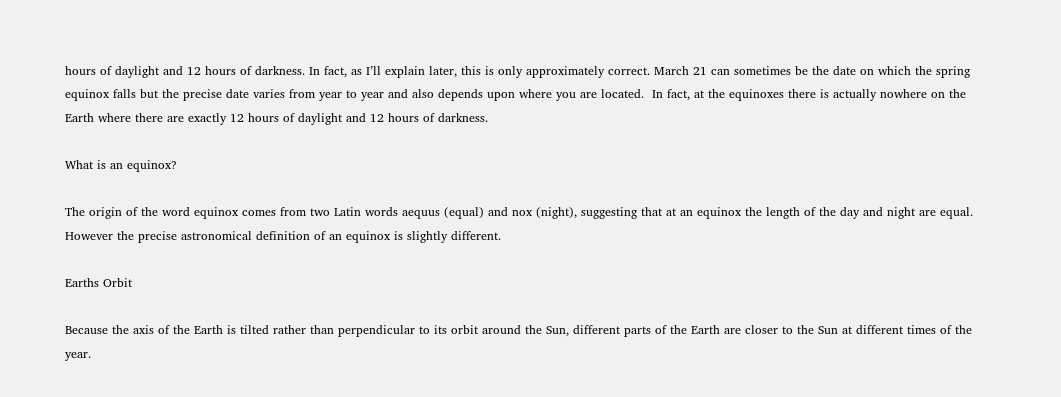hours of daylight and 12 hours of darkness. In fact, as I’ll explain later, this is only approximately correct. March 21 can sometimes be the date on which the spring equinox falls but the precise date varies from year to year and also depends upon where you are located.  In fact, at the equinoxes there is actually nowhere on the Earth where there are exactly 12 hours of daylight and 12 hours of darkness.

What is an equinox?

The origin of the word equinox comes from two Latin words aequus (equal) and nox (night), suggesting that at an equinox the length of the day and night are equal. However the precise astronomical definition of an equinox is slightly different.

Earths Orbit

Because the axis of the Earth is tilted rather than perpendicular to its orbit around the Sun, different parts of the Earth are closer to the Sun at different times of the year.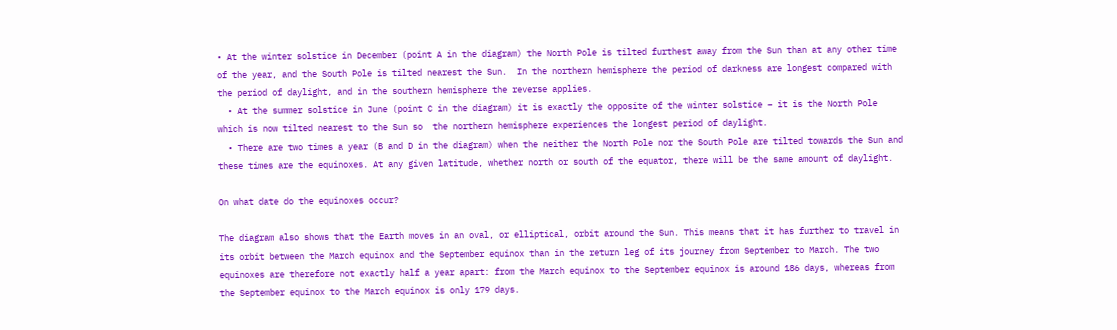• At the winter solstice in December (point A in the diagram) the North Pole is tilted furthest away from the Sun than at any other time of the year, and the South Pole is tilted nearest the Sun.  In the northern hemisphere the period of darkness are longest compared with the period of daylight, and in the southern hemisphere the reverse applies.
  • At the summer solstice in June (point C in the diagram) it is exactly the opposite of the winter solstice – it is the North Pole which is now tilted nearest to the Sun so  the northern hemisphere experiences the longest period of daylight.
  • There are two times a year (B and D in the diagram) when the neither the North Pole nor the South Pole are tilted towards the Sun and these times are the equinoxes. At any given latitude, whether north or south of the equator, there will be the same amount of daylight.

On what date do the equinoxes occur?

The diagram also shows that the Earth moves in an oval, or elliptical, orbit around the Sun. This means that it has further to travel in its orbit between the March equinox and the September equinox than in the return leg of its journey from September to March. The two equinoxes are therefore not exactly half a year apart: from the March equinox to the September equinox is around 186 days, whereas from the September equinox to the March equinox is only 179 days.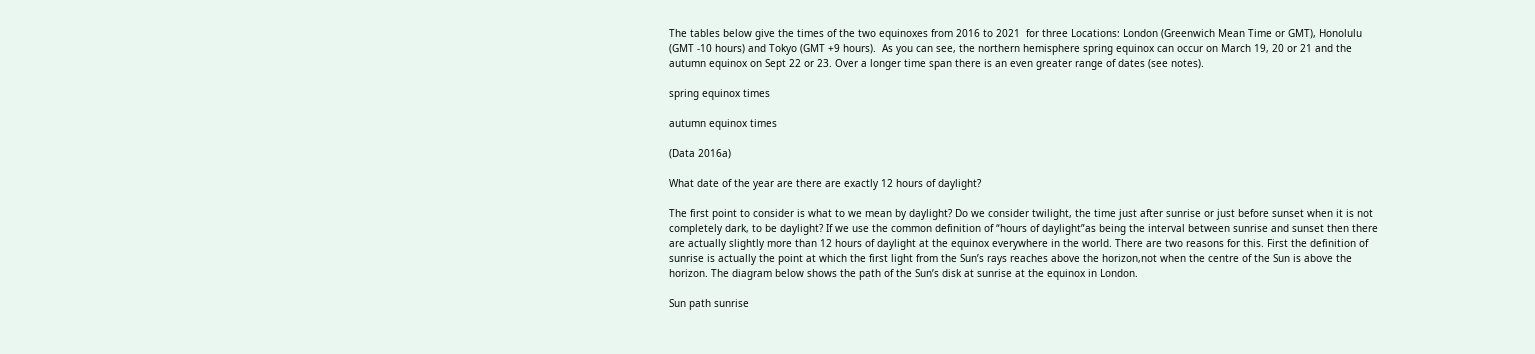The tables below give the times of the two equinoxes from 2016 to 2021  for three Locations: London (Greenwich Mean Time or GMT), Honolulu (GMT -10 hours) and Tokyo (GMT +9 hours).  As you can see, the northern hemisphere spring equinox can occur on March 19, 20 or 21 and the autumn equinox on Sept 22 or 23. Over a longer time span there is an even greater range of dates (see notes).

spring equinox times

autumn equinox times

(Data 2016a)

What date of the year are there are exactly 12 hours of daylight?

The first point to consider is what to we mean by daylight? Do we consider twilight, the time just after sunrise or just before sunset when it is not completely dark, to be daylight? If we use the common definition of “hours of daylight”as being the interval between sunrise and sunset then there are actually slightly more than 12 hours of daylight at the equinox everywhere in the world. There are two reasons for this. First the definition of sunrise is actually the point at which the first light from the Sun’s rays reaches above the horizon,not when the centre of the Sun is above the horizon. The diagram below shows the path of the Sun’s disk at sunrise at the equinox in London.

Sun path sunrise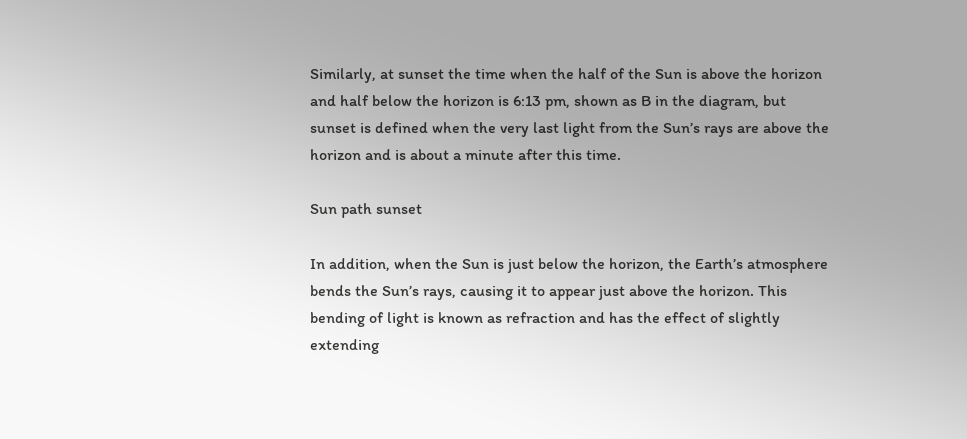Similarly, at sunset the time when the half of the Sun is above the horizon and half below the horizon is 6:13 pm, shown as B in the diagram, but sunset is defined when the very last light from the Sun’s rays are above the horizon and is about a minute after this time.

Sun path sunset

In addition, when the Sun is just below the horizon, the Earth’s atmosphere bends the Sun’s rays, causing it to appear just above the horizon. This bending of light is known as refraction and has the effect of slightly extending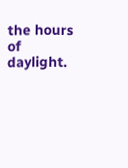the hours of daylight.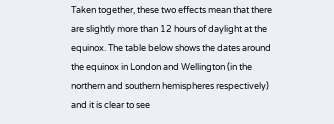Taken together, these two effects mean that there are slightly more than 12 hours of daylight at the equinox. The table below shows the dates around the equinox in London and Wellington (in the northern and southern hemispheres respectively) and it is clear to see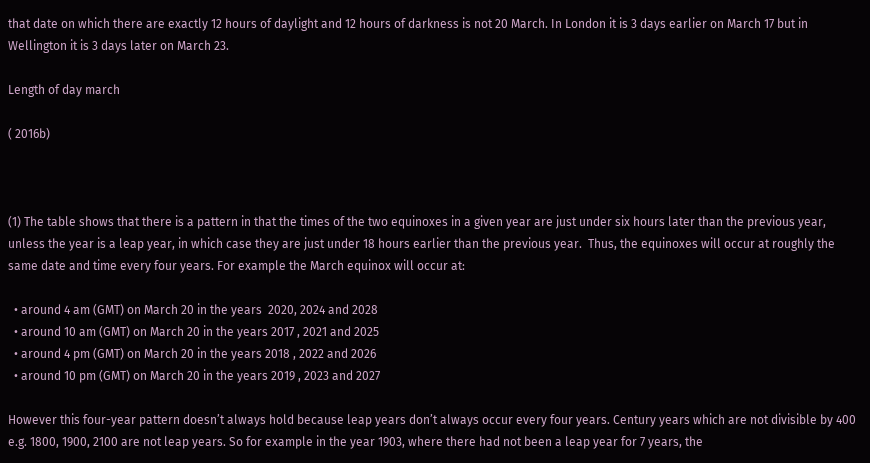that date on which there are exactly 12 hours of daylight and 12 hours of darkness is not 20 March. In London it is 3 days earlier on March 17 but in Wellington it is 3 days later on March 23.

Length of day march

( 2016b)



(1) The table shows that there is a pattern in that the times of the two equinoxes in a given year are just under six hours later than the previous year, unless the year is a leap year, in which case they are just under 18 hours earlier than the previous year.  Thus, the equinoxes will occur at roughly the same date and time every four years. For example the March equinox will occur at:

  • around 4 am (GMT) on March 20 in the years  2020, 2024 and 2028
  • around 10 am (GMT) on March 20 in the years 2017 , 2021 and 2025
  • around 4 pm (GMT) on March 20 in the years 2018 , 2022 and 2026
  • around 10 pm (GMT) on March 20 in the years 2019 , 2023 and 2027

However this four-year pattern doesn’t always hold because leap years don’t always occur every four years. Century years which are not divisible by 400 e.g. 1800, 1900, 2100 are not leap years. So for example in the year 1903, where there had not been a leap year for 7 years, the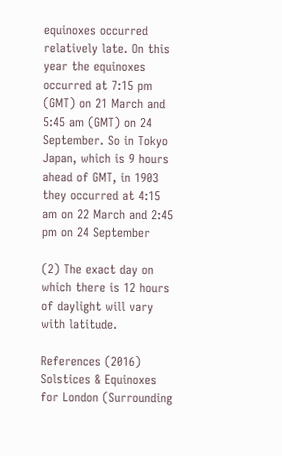equinoxes occurred relatively late. On this year the equinoxes occurred at 7:15 pm (GMT) on 21 March and 5:45 am (GMT) on 24 September. So in Tokyo Japan, which is 9 hours ahead of GMT, in 1903 they occurred at 4:15 am on 22 March and 2:45 pm on 24 September

(2) The exact day on which there is 12 hours of daylight will vary with latitude.

References (2016) Solstices & Equinoxes for London (Surrounding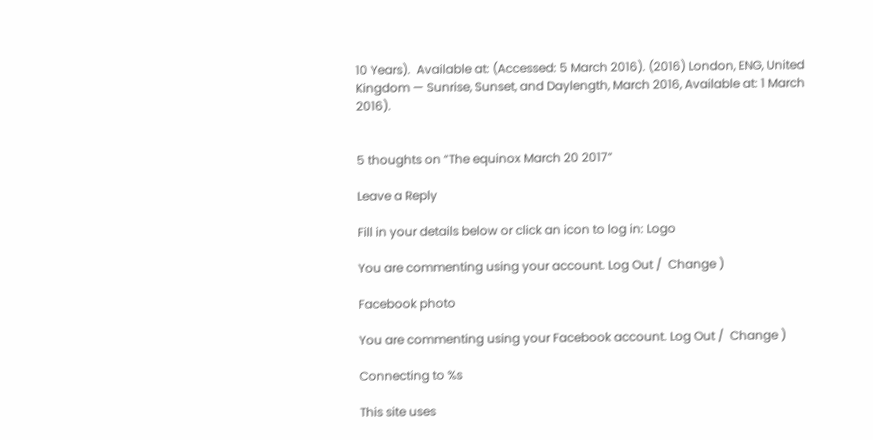10 Years).  Available at: (Accessed: 5 March 2016). (2016) London, ENG, United Kingdom — Sunrise, Sunset, and Daylength, March 2016, Available at: 1 March 2016).


5 thoughts on “The equinox March 20 2017”

Leave a Reply

Fill in your details below or click an icon to log in: Logo

You are commenting using your account. Log Out /  Change )

Facebook photo

You are commenting using your Facebook account. Log Out /  Change )

Connecting to %s

This site uses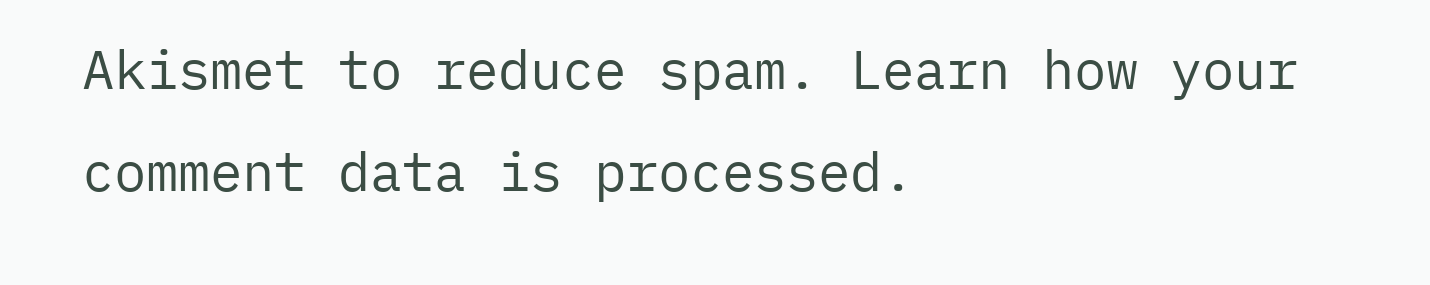Akismet to reduce spam. Learn how your comment data is processed.